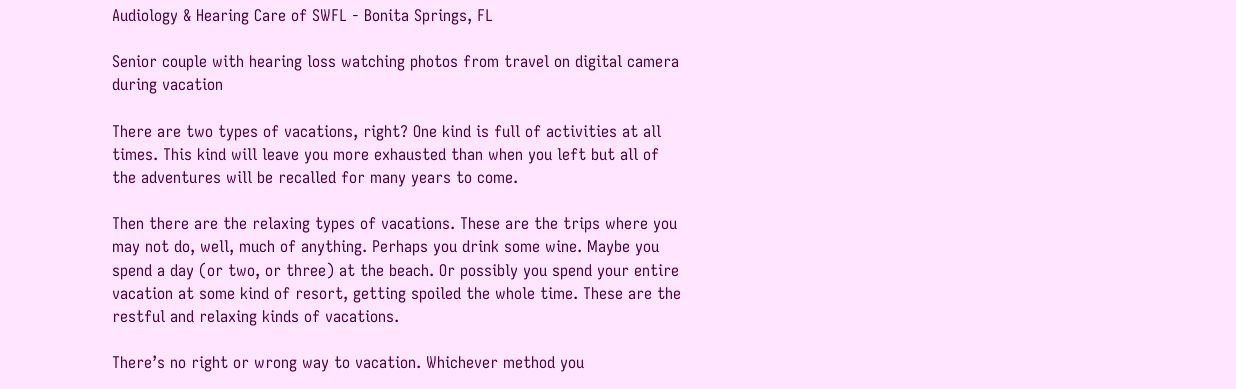Audiology & Hearing Care of SWFL - Bonita Springs, FL

Senior couple with hearing loss watching photos from travel on digital camera during vacation

There are two types of vacations, right? One kind is full of activities at all times. This kind will leave you more exhausted than when you left but all of the adventures will be recalled for many years to come.

Then there are the relaxing types of vacations. These are the trips where you may not do, well, much of anything. Perhaps you drink some wine. Maybe you spend a day (or two, or three) at the beach. Or possibly you spend your entire vacation at some kind of resort, getting spoiled the whole time. These are the restful and relaxing kinds of vacations.

There’s no right or wrong way to vacation. Whichever method you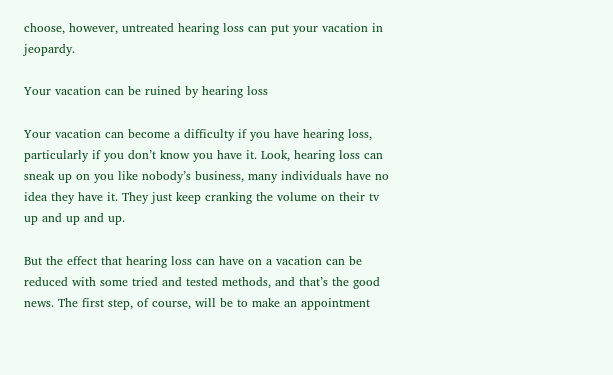choose, however, untreated hearing loss can put your vacation in jeopardy.

Your vacation can be ruined by hearing loss

Your vacation can become a difficulty if you have hearing loss, particularly if you don’t know you have it. Look, hearing loss can sneak up on you like nobody’s business, many individuals have no idea they have it. They just keep cranking the volume on their tv up and up and up.

But the effect that hearing loss can have on a vacation can be reduced with some tried and tested methods, and that’s the good news. The first step, of course, will be to make an appointment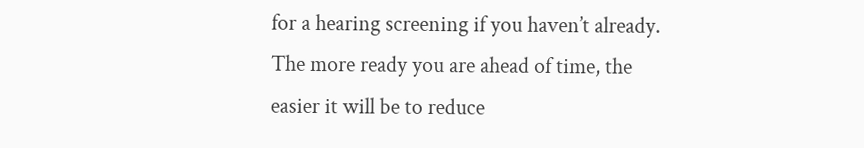for a hearing screening if you haven’t already. The more ready you are ahead of time, the easier it will be to reduce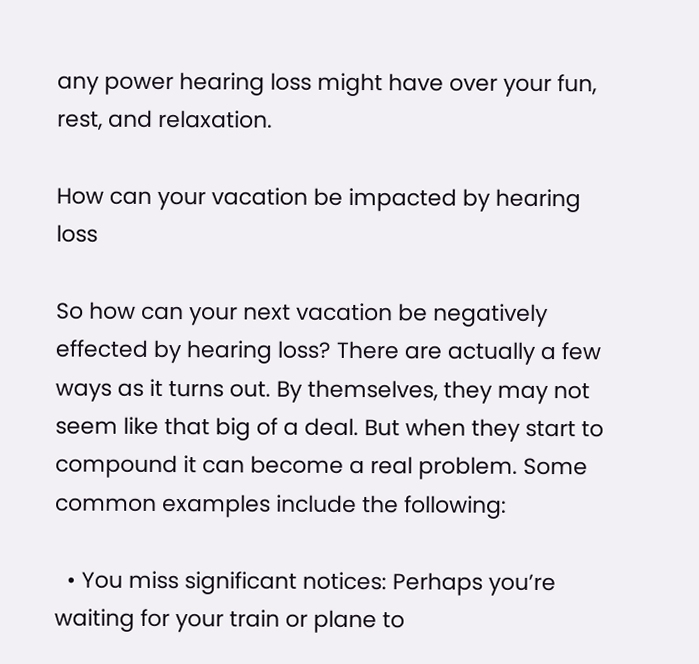any power hearing loss might have over your fun, rest, and relaxation.

How can your vacation be impacted by hearing loss

So how can your next vacation be negatively effected by hearing loss? There are actually a few ways as it turns out. By themselves, they may not seem like that big of a deal. But when they start to compound it can become a real problem. Some common examples include the following:

  • You miss significant notices: Perhaps you’re waiting for your train or plane to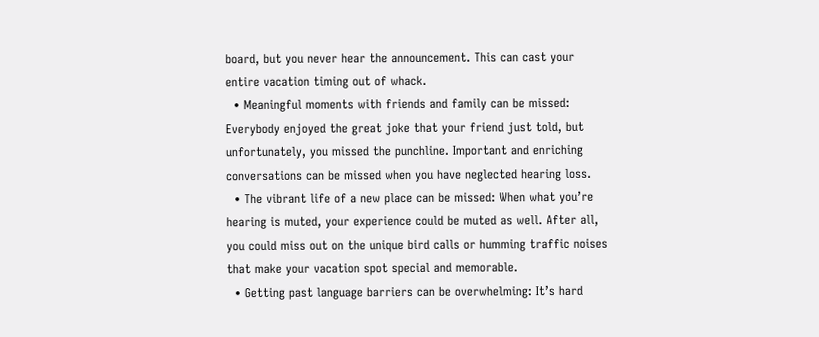board, but you never hear the announcement. This can cast your entire vacation timing out of whack.
  • Meaningful moments with friends and family can be missed: Everybody enjoyed the great joke that your friend just told, but unfortunately, you missed the punchline. Important and enriching conversations can be missed when you have neglected hearing loss.
  • The vibrant life of a new place can be missed: When what you’re hearing is muted, your experience could be muted as well. After all, you could miss out on the unique bird calls or humming traffic noises that make your vacation spot special and memorable.
  • Getting past language barriers can be overwhelming: It’s hard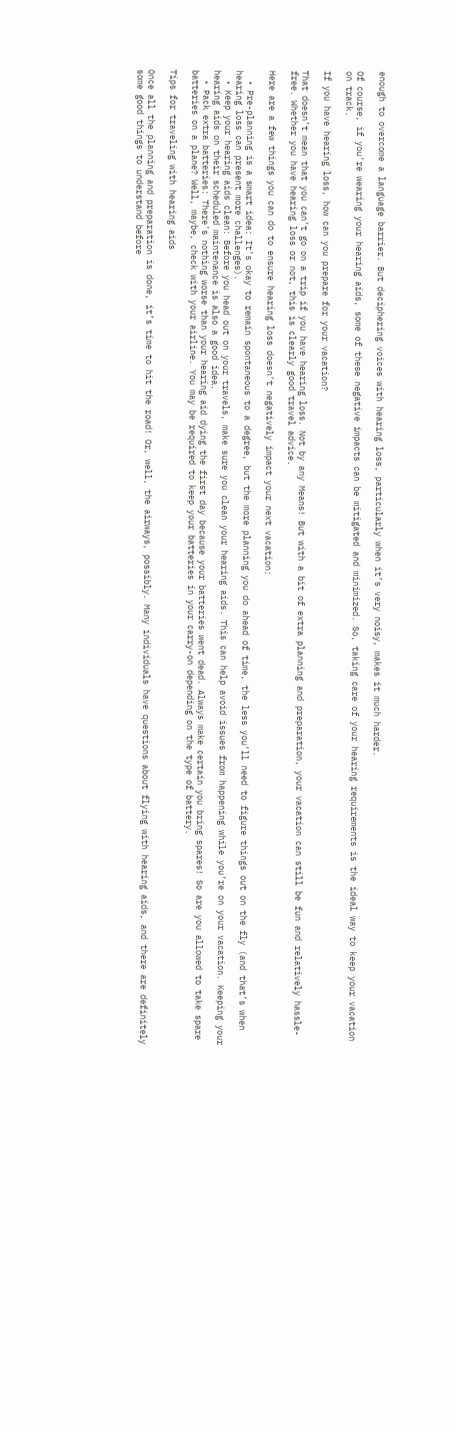enough to overcome a language barrier. But deciphering voices with hearing loss, particularly when it’s very noisy, makes it much harder.

Of course, if you’re wearing your hearing aids, some of these negative impacts can be mitigated and minimized. So, taking care of your hearing requirements is the ideal way to keep your vacation on track.

If you have hearing loss, how can you prepare for your vacation?

That doesn’t mean that you can’t go on a trip if you have hearing loss. Not by any Means! But with a bit of extra planning and preparation, your vacation can still be fun and relatively hassle-free. Whether you have hearing loss or not, this is clearly good travel advice.

Here are a few things you can do to ensure hearing loss doesn’t negatively impact your next vacation:

  • Pre-planning is a smart idea: It’s okay to remain spontaneous to a degree, but the more planning you do ahead of time, the less you’ll need to figure things out on the fly (and that’s when hearing loss can present more challenges).
  • Keep your hearing aids clean: Before you head out on your travels, make sure you clean your hearing aids. This can help avoid issues from happening while you’re on your vacation. Keeping your hearing aids on their scheduled maintenance is also a good idea.
  • Pack extra batteries: There’s nothing worse than your hearing aid dying the first day because your batteries went dead. Always make certain you bring spares! So are you allowed to take spare batteries on a plane? Well, maybe, check with your airline. You may be required to keep your batteries in your carry-on depending on the type of battery.

Tips for traveling with hearing aids

Once all the planning and preparation is done, it’s time to hit the road! Or, well, the airways, possibly. Many individuals have questions about flying with hearing aids, and there are definitely some good things to understand before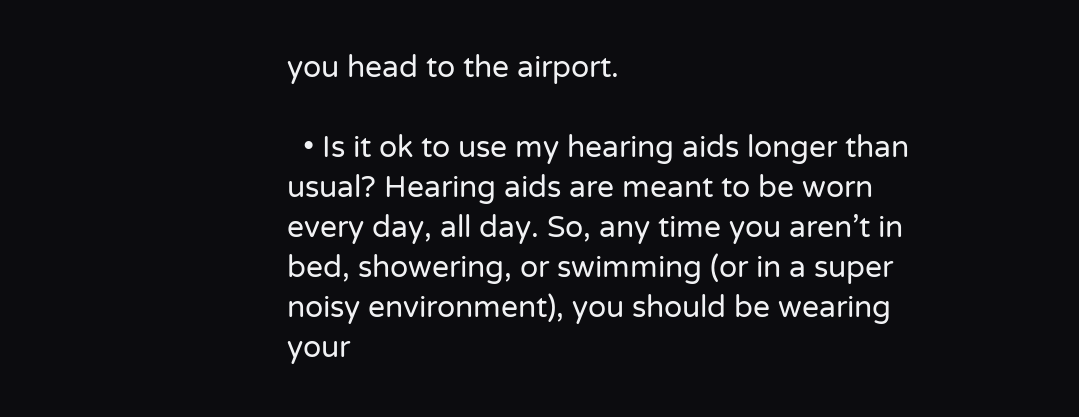you head to the airport.

  • Is it ok to use my hearing aids longer than usual? Hearing aids are meant to be worn every day, all day. So, any time you aren’t in bed, showering, or swimming (or in a super noisy environment), you should be wearing your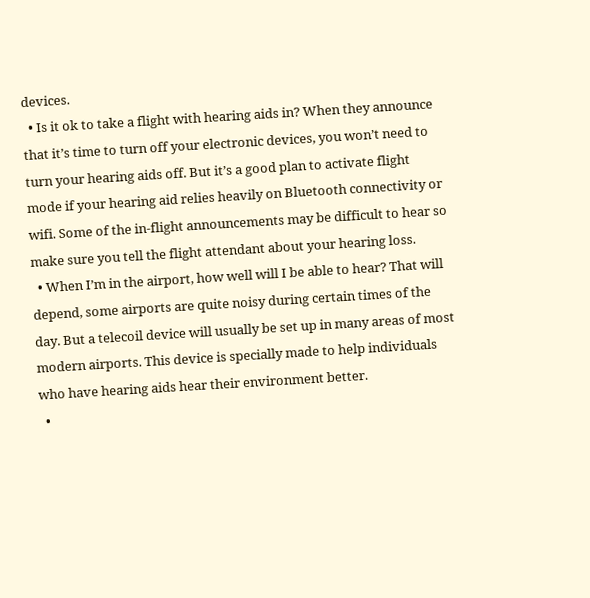devices.
  • Is it ok to take a flight with hearing aids in? When they announce that it’s time to turn off your electronic devices, you won’t need to turn your hearing aids off. But it’s a good plan to activate flight mode if your hearing aid relies heavily on Bluetooth connectivity or wifi. Some of the in-flight announcements may be difficult to hear so make sure you tell the flight attendant about your hearing loss.
  • When I’m in the airport, how well will I be able to hear? That will depend, some airports are quite noisy during certain times of the day. But a telecoil device will usually be set up in many areas of most modern airports. This device is specially made to help individuals who have hearing aids hear their environment better.
  •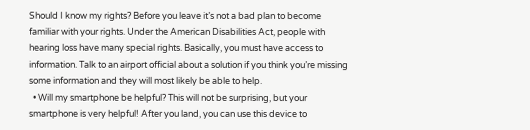Should I know my rights? Before you leave it’s not a bad plan to become familiar with your rights. Under the American Disabilities Act, people with hearing loss have many special rights. Basically, you must have access to information. Talk to an airport official about a solution if you think you’re missing some information and they will most likely be able to help.
  • Will my smartphone be helpful? This will not be surprising, but your smartphone is very helpful! After you land, you can use this device to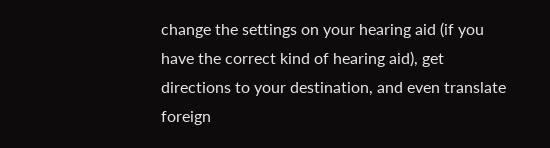change the settings on your hearing aid (if you have the correct kind of hearing aid), get directions to your destination, and even translate foreign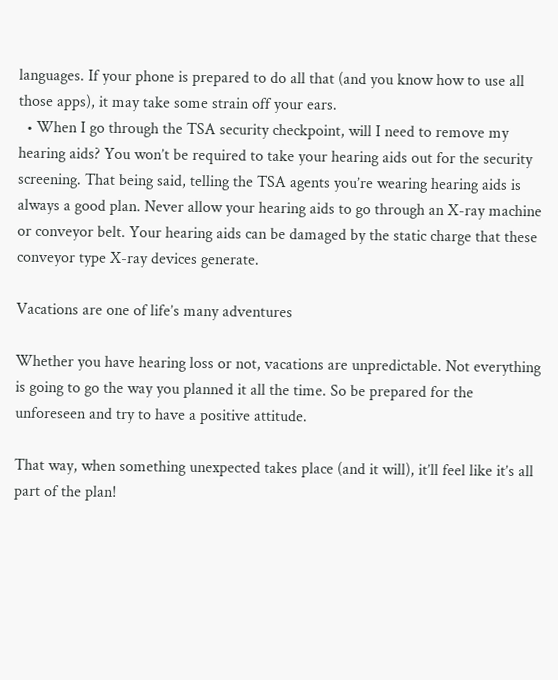languages. If your phone is prepared to do all that (and you know how to use all those apps), it may take some strain off your ears.
  • When I go through the TSA security checkpoint, will I need to remove my hearing aids? You won’t be required to take your hearing aids out for the security screening. That being said, telling the TSA agents you’re wearing hearing aids is always a good plan. Never allow your hearing aids to go through an X-ray machine or conveyor belt. Your hearing aids can be damaged by the static charge that these conveyor type X-ray devices generate.

Vacations are one of life’s many adventures

Whether you have hearing loss or not, vacations are unpredictable. Not everything is going to go the way you planned it all the time. So be prepared for the unforeseen and try to have a positive attitude.

That way, when something unexpected takes place (and it will), it’ll feel like it’s all part of the plan!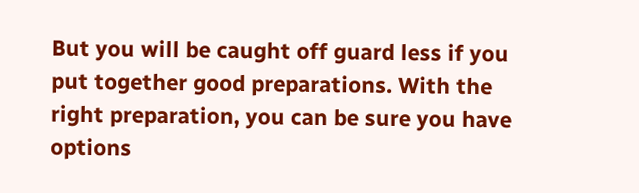But you will be caught off guard less if you put together good preparations. With the right preparation, you can be sure you have options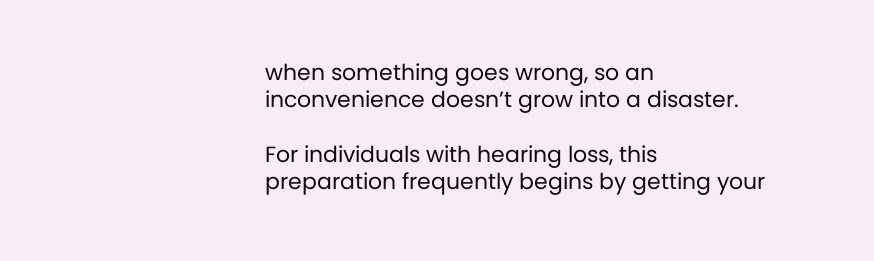when something goes wrong, so an inconvenience doesn’t grow into a disaster.

For individuals with hearing loss, this preparation frequently begins by getting your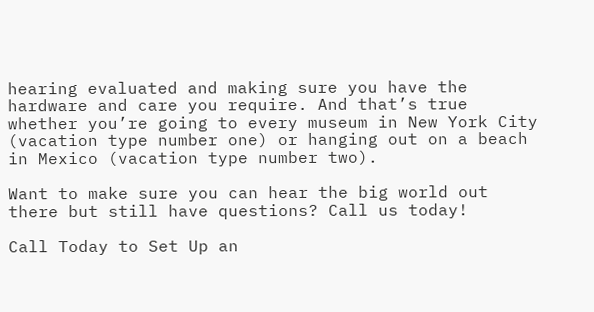hearing evaluated and making sure you have the hardware and care you require. And that’s true whether you’re going to every museum in New York City (vacation type number one) or hanging out on a beach in Mexico (vacation type number two).

Want to make sure you can hear the big world out there but still have questions? Call us today!

Call Today to Set Up an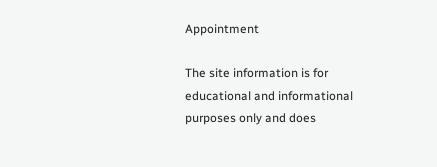Appointment

The site information is for educational and informational purposes only and does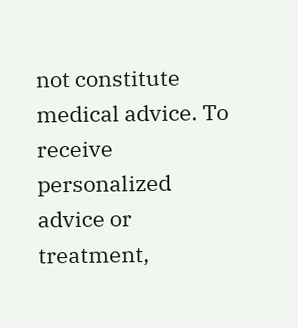not constitute medical advice. To receive personalized advice or treatment,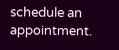schedule an appointment.